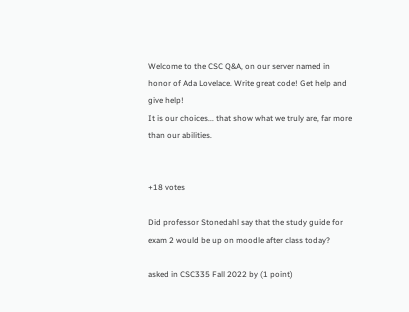Welcome to the CSC Q&A, on our server named in honor of Ada Lovelace. Write great code! Get help and give help!
It is our choices... that show what we truly are, far more than our abilities.


+18 votes

Did professor Stonedahl say that the study guide for exam 2 would be up on moodle after class today?

asked in CSC335 Fall 2022 by (1 point)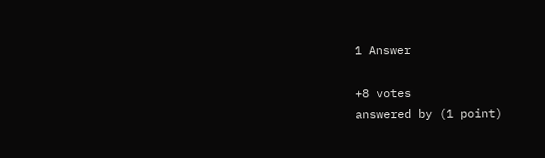1 Answer

+8 votes
answered by (1 point)